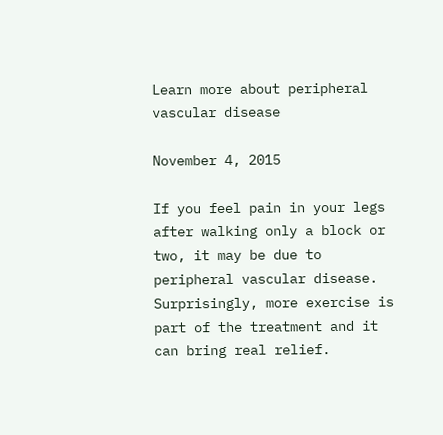Learn more about peripheral vascular disease

November 4, 2015

If you feel pain in your legs after walking only a block or two, it may be due to peripheral vascular disease. Surprisingly, more exercise is part of the treatment and it can bring real relief.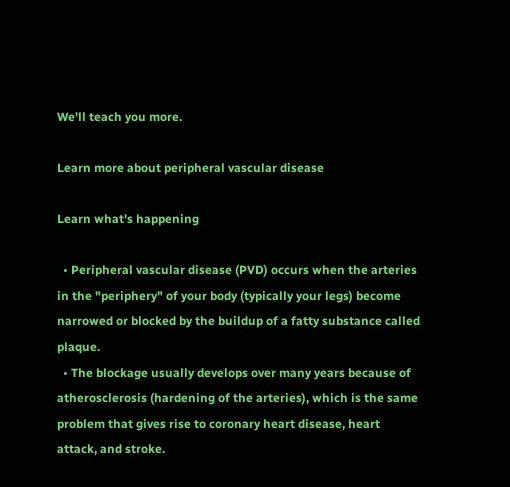We'll teach you more.

Learn more about peripheral vascular disease

Learn what's happening

  • Peripheral vascular disease (PVD) occurs when the arteries in the "periphery" of your body (typically your legs) become narrowed or blocked by the buildup of a fatty substance called plaque.
  • The blockage usually develops over many years because of atherosclerosis (hardening of the arteries), which is the same problem that gives rise to coronary heart disease, heart attack, and stroke.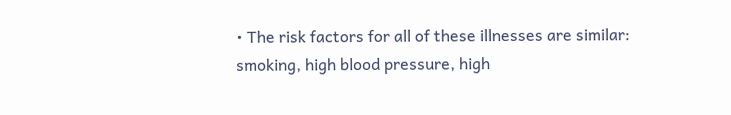• The risk factors for all of these illnesses are similar: smoking, high blood pressure, high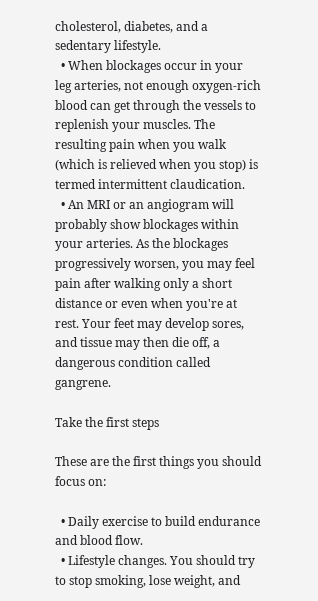cholesterol, diabetes, and a sedentary lifestyle.
  • When blockages occur in your leg arteries, not enough oxygen-rich blood can get through the vessels to replenish your muscles. The resulting pain when you walk (which is relieved when you stop) is termed intermittent claudication.
  • An MRI or an angiogram will probably show blockages within your arteries. As the blockages progressively worsen, you may feel pain after walking only a short distance or even when you're at rest. Your feet may develop sores, and tissue may then die off, a dangerous condition called gangrene.

Take the first steps

These are the first things you should focus on:

  • Daily exercise to build endurance and blood flow.
  • Lifestyle changes. You should try to stop smoking, lose weight, and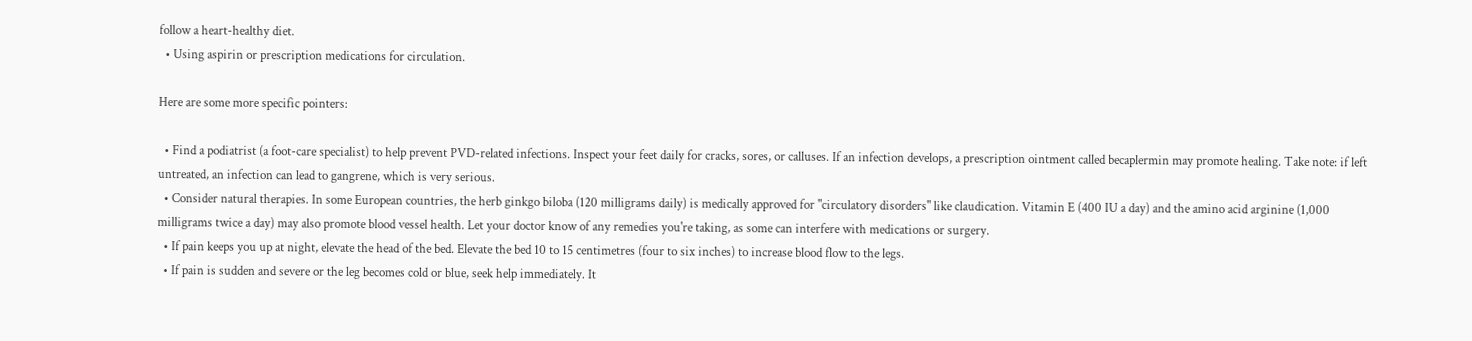follow a heart-healthy diet.
  • Using aspirin or prescription medications for circulation.

Here are some more specific pointers:

  • Find a podiatrist (a foot-care specialist) to help prevent PVD-related infections. Inspect your feet daily for cracks, sores, or calluses. If an infection develops, a prescription ointment called becaplermin may promote healing. Take note: if left untreated, an infection can lead to gangrene, which is very serious.
  • Consider natural therapies. In some European countries, the herb ginkgo biloba (120 milligrams daily) is medically approved for "circulatory disorders" like claudication. Vitamin E (400 IU a day) and the amino acid arginine (1,000 milligrams twice a day) may also promote blood vessel health. Let your doctor know of any remedies you're taking, as some can interfere with medications or surgery.
  • If pain keeps you up at night, elevate the head of the bed. Elevate the bed 10 to 15 centimetres (four to six inches) to increase blood flow to the legs.
  • If pain is sudden and severe or the leg becomes cold or blue, seek help immediately. It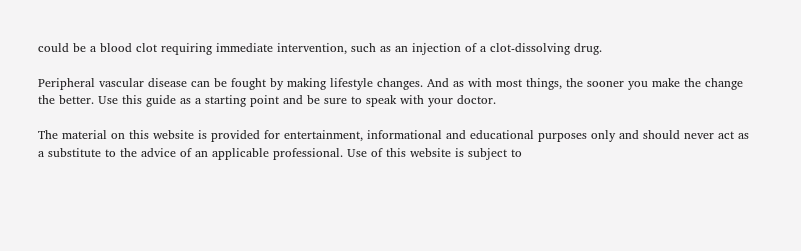could be a blood clot requiring immediate intervention, such as an injection of a clot-dissolving drug.

Peripheral vascular disease can be fought by making lifestyle changes. And as with most things, the sooner you make the change the better. Use this guide as a starting point and be sure to speak with your doctor.

The material on this website is provided for entertainment, informational and educational purposes only and should never act as a substitute to the advice of an applicable professional. Use of this website is subject to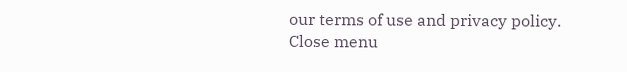our terms of use and privacy policy.
Close menu